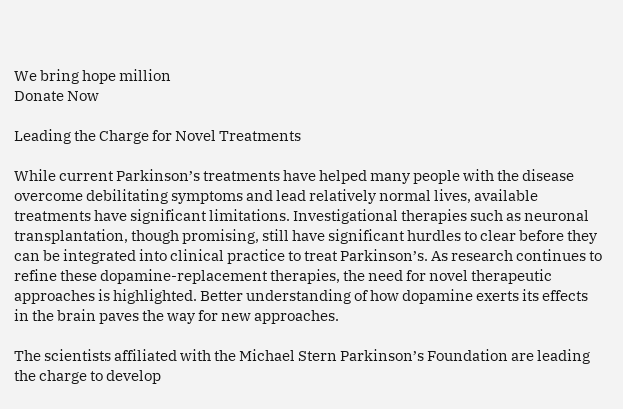We bring hope million
Donate Now

Leading the Charge for Novel Treatments

While current Parkinson’s treatments have helped many people with the disease overcome debilitating symptoms and lead relatively normal lives, available treatments have significant limitations. Investigational therapies such as neuronal transplantation, though promising, still have significant hurdles to clear before they can be integrated into clinical practice to treat Parkinson’s. As research continues to refine these dopamine-replacement therapies, the need for novel therapeutic approaches is highlighted. Better understanding of how dopamine exerts its effects in the brain paves the way for new approaches.

The scientists affiliated with the Michael Stern Parkinson’s Foundation are leading the charge to develop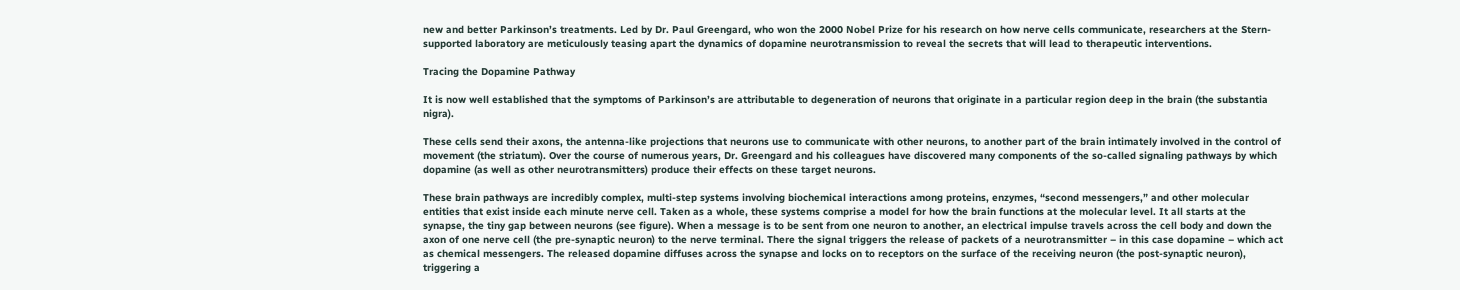new and better Parkinson’s treatments. Led by Dr. Paul Greengard, who won the 2000 Nobel Prize for his research on how nerve cells communicate, researchers at the Stern-supported laboratory are meticulously teasing apart the dynamics of dopamine neurotransmission to reveal the secrets that will lead to therapeutic interventions.

Tracing the Dopamine Pathway

It is now well established that the symptoms of Parkinson’s are attributable to degeneration of neurons that originate in a particular region deep in the brain (the substantia nigra).

These cells send their axons, the antenna-like projections that neurons use to communicate with other neurons, to another part of the brain intimately involved in the control of movement (the striatum). Over the course of numerous years, Dr. Greengard and his colleagues have discovered many components of the so-called signaling pathways by which dopamine (as well as other neurotransmitters) produce their effects on these target neurons.

These brain pathways are incredibly complex, multi-step systems involving biochemical interactions among proteins, enzymes, “second messengers,” and other molecular entities that exist inside each minute nerve cell. Taken as a whole, these systems comprise a model for how the brain functions at the molecular level. It all starts at the synapse, the tiny gap between neurons (see figure). When a message is to be sent from one neuron to another, an electrical impulse travels across the cell body and down the axon of one nerve cell (the pre-synaptic neuron) to the nerve terminal. There the signal triggers the release of packets of a neurotransmitter – in this case dopamine – which act as chemical messengers. The released dopamine diffuses across the synapse and locks on to receptors on the surface of the receiving neuron (the post-synaptic neuron), triggering a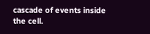cascade of events inside the cell.